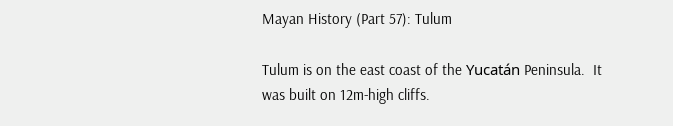Mayan History (Part 57): Tulum

Tulum is on the east coast of the Yucatán Peninsula.  It was built on 12m-high cliffs.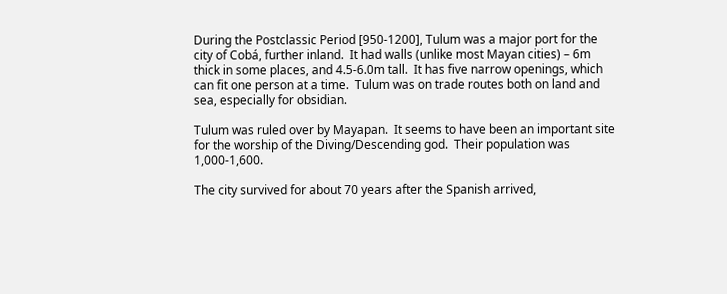During the Postclassic Period [950-1200], Tulum was a major port for the city of Cobá, further inland.  It had walls (unlike most Mayan cities) – 6m thick in some places, and 4.5-6.0m tall.  It has five narrow openings, which can fit one person at a time.  Tulum was on trade routes both on land and sea, especially for obsidian.

Tulum was ruled over by Mayapan.  It seems to have been an important site for the worship of the Diving/Descending god.  Their population was 1,000-1,600.

The city survived for about 70 years after the Spanish arrived,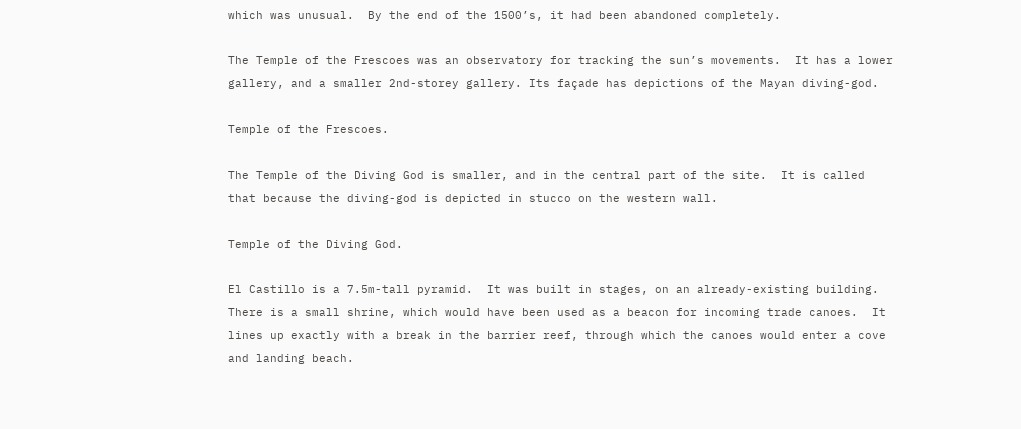which was unusual.  By the end of the 1500’s, it had been abandoned completely.

The Temple of the Frescoes was an observatory for tracking the sun’s movements.  It has a lower gallery, and a smaller 2nd-storey gallery. Its façade has depictions of the Mayan diving-god.

Temple of the Frescoes.

The Temple of the Diving God is smaller, and in the central part of the site.  It is called that because the diving-god is depicted in stucco on the western wall.

Temple of the Diving God.

El Castillo is a 7.5m-tall pyramid.  It was built in stages, on an already-existing building.  There is a small shrine, which would have been used as a beacon for incoming trade canoes.  It lines up exactly with a break in the barrier reef, through which the canoes would enter a cove and landing beach.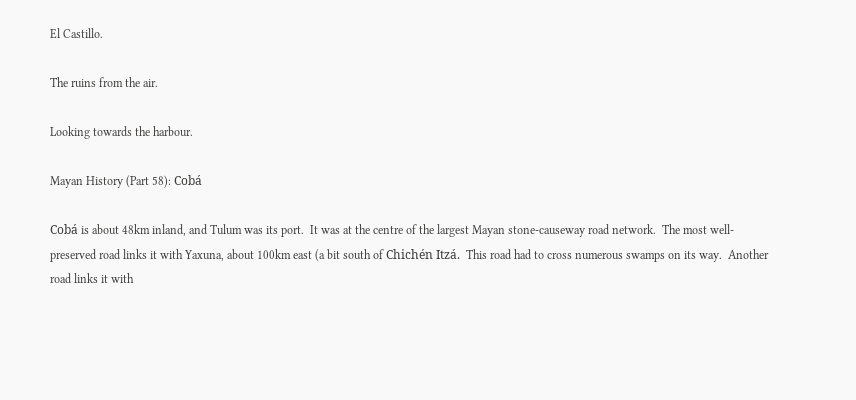El Castillo.

The ruins from the air.

Looking towards the harbour.

Mayan History (Part 58): Cobá

Cobá is about 48km inland, and Tulum was its port.  It was at the centre of the largest Mayan stone-causeway road network.  The most well-preserved road links it with Yaxuna, about 100km east (a bit south of Chichén Itzá.  This road had to cross numerous swamps on its way.  Another road links it with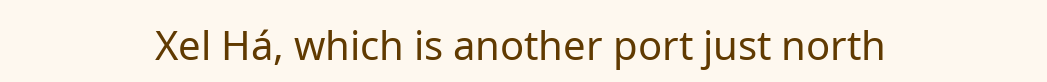Xel Há, which is another port just north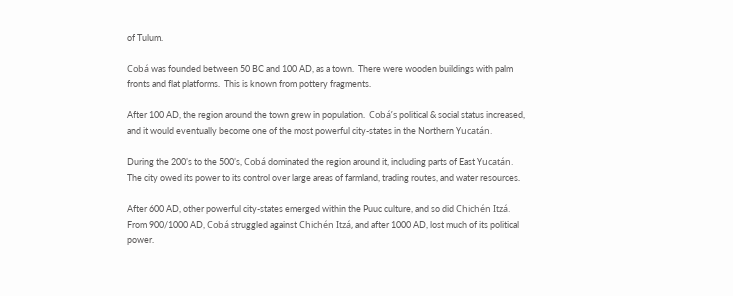of Tulum.

Cobá was founded between 50 BC and 100 AD, as a town.  There were wooden buildings with palm fronts and flat platforms.  This is known from pottery fragments.

After 100 AD, the region around the town grew in population.  Cobá’s political & social status increased, and it would eventually become one of the most powerful city-states in the Northern Yucatán.

During the 200’s to the 500’s, Cobá dominated the region around it, including parts of East Yucatán.  The city owed its power to its control over large areas of farmland, trading routes, and water resources.

After 600 AD, other powerful city-states emerged within the Puuc culture, and so did Chichén Itzá.  From 900/1000 AD, Cobá struggled against Chichén Itzá, and after 1000 AD, lost much of its political power.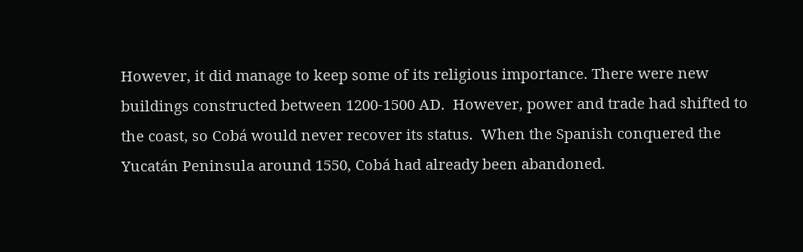However, it did manage to keep some of its religious importance. There were new buildings constructed between 1200-1500 AD.  However, power and trade had shifted to the coast, so Cobá would never recover its status.  When the Spanish conquered the Yucatán Peninsula around 1550, Cobá had already been abandoned.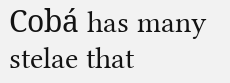Cobá has many stelae that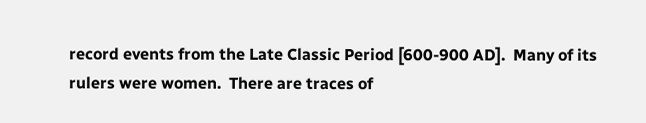record events from the Late Classic Period [600-900 AD].  Many of its rulers were women.  There are traces of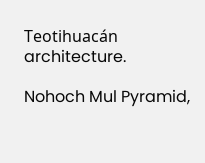Teotihuacán architecture.

Nohoch Mul Pyramid,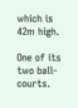which is 42m high.

One of its two ball-courts.